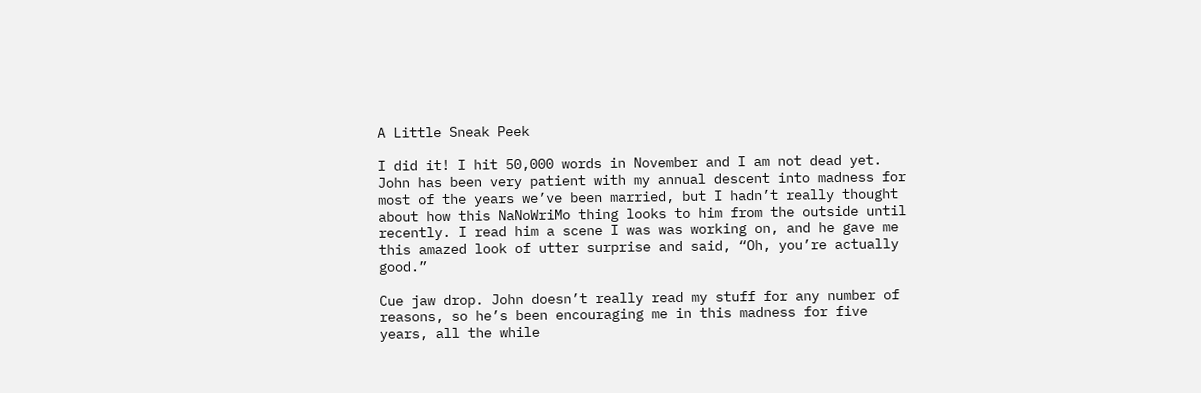A Little Sneak Peek

I did it! I hit 50,000 words in November and I am not dead yet. John has been very patient with my annual descent into madness for most of the years we’ve been married, but I hadn’t really thought about how this NaNoWriMo thing looks to him from the outside until recently. I read him a scene I was was working on, and he gave me this amazed look of utter surprise and said, “Oh, you’re actually good.”

Cue jaw drop. John doesn’t really read my stuff for any number of reasons, so he’s been encouraging me in this madness for five years, all the while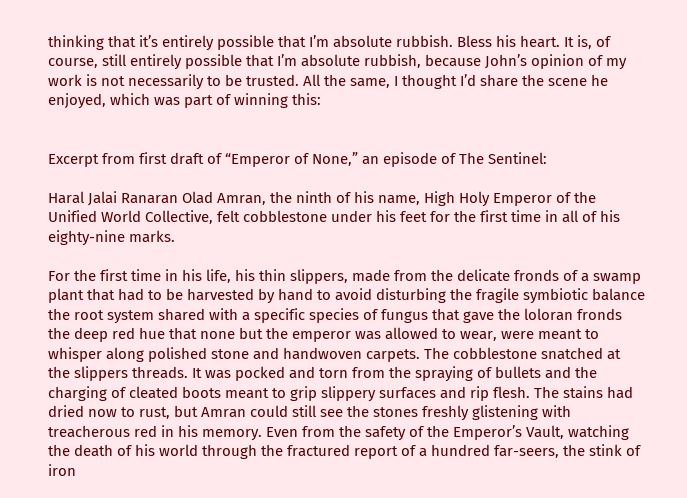thinking that it’s entirely possible that I’m absolute rubbish. Bless his heart. It is, of course, still entirely possible that I’m absolute rubbish, because John’s opinion of my work is not necessarily to be trusted. All the same, I thought I’d share the scene he enjoyed, which was part of winning this:


Excerpt from first draft of “Emperor of None,” an episode of The Sentinel:

Haral Jalai Ranaran Olad Amran, the ninth of his name, High Holy Emperor of the Unified World Collective, felt cobblestone under his feet for the first time in all of his eighty-nine marks.

For the first time in his life, his thin slippers, made from the delicate fronds of a swamp plant that had to be harvested by hand to avoid disturbing the fragile symbiotic balance the root system shared with a specific species of fungus that gave the loloran fronds the deep red hue that none but the emperor was allowed to wear, were meant to whisper along polished stone and handwoven carpets. The cobblestone snatched at the slippers threads. It was pocked and torn from the spraying of bullets and the charging of cleated boots meant to grip slippery surfaces and rip flesh. The stains had dried now to rust, but Amran could still see the stones freshly glistening with treacherous red in his memory. Even from the safety of the Emperor’s Vault, watching the death of his world through the fractured report of a hundred far-seers, the stink of iron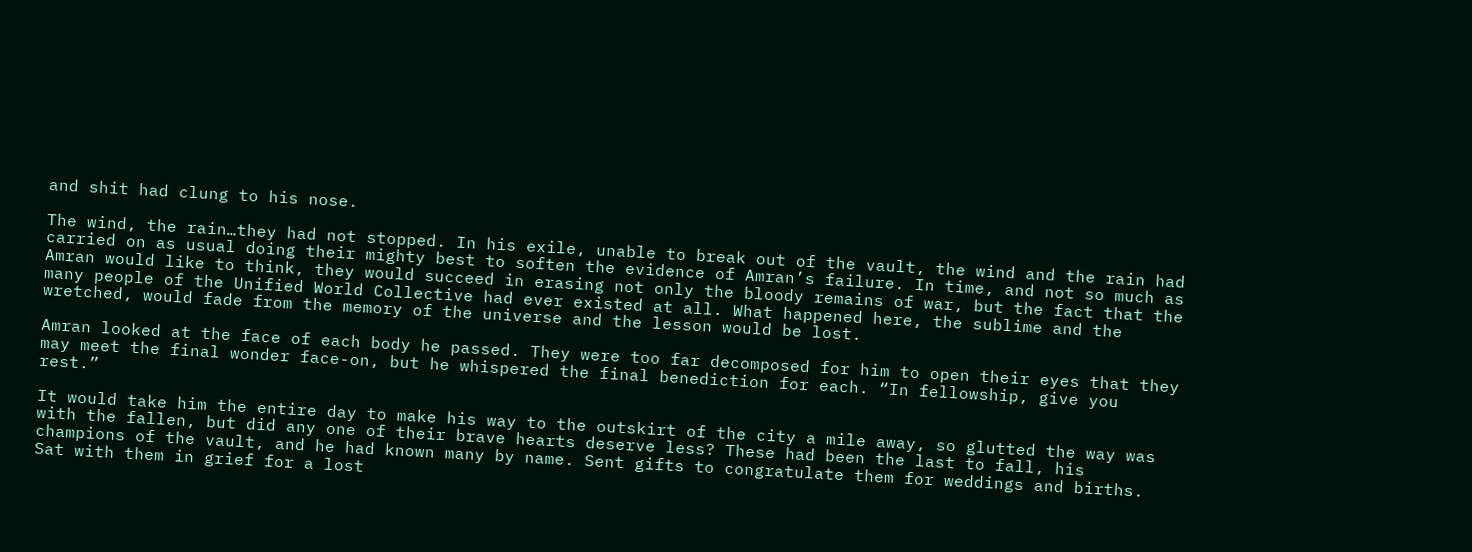and shit had clung to his nose.

The wind, the rain…they had not stopped. In his exile, unable to break out of the vault, the wind and the rain had carried on as usual doing their mighty best to soften the evidence of Amran’s failure. In time, and not so much as Amran would like to think, they would succeed in erasing not only the bloody remains of war, but the fact that the many people of the Unified World Collective had ever existed at all. What happened here, the sublime and the wretched, would fade from the memory of the universe and the lesson would be lost.

Amran looked at the face of each body he passed. They were too far decomposed for him to open their eyes that they may meet the final wonder face-on, but he whispered the final benediction for each. “In fellowship, give you rest.”

It would take him the entire day to make his way to the outskirt of the city a mile away, so glutted the way was with the fallen, but did any one of their brave hearts deserve less? These had been the last to fall, his champions of the vault, and he had known many by name. Sent gifts to congratulate them for weddings and births. Sat with them in grief for a lost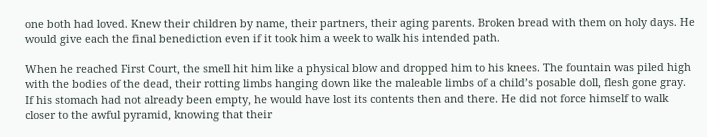one both had loved. Knew their children by name, their partners, their aging parents. Broken bread with them on holy days. He would give each the final benediction even if it took him a week to walk his intended path.

When he reached First Court, the smell hit him like a physical blow and dropped him to his knees. The fountain was piled high with the bodies of the dead, their rotting limbs hanging down like the maleable limbs of a child’s posable doll, flesh gone gray. If his stomach had not already been empty, he would have lost its contents then and there. He did not force himself to walk closer to the awful pyramid, knowing that their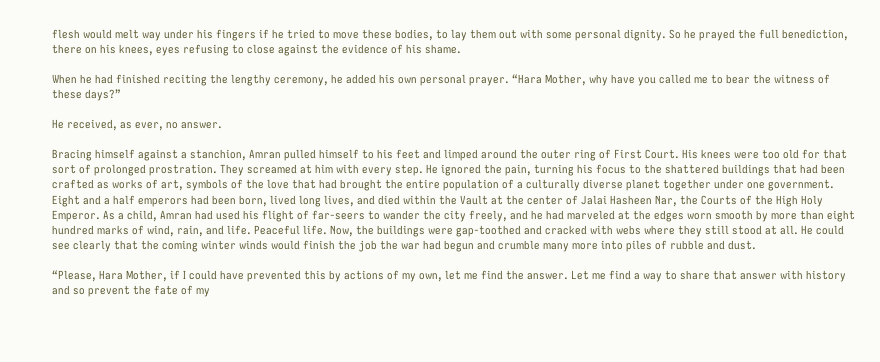flesh would melt way under his fingers if he tried to move these bodies, to lay them out with some personal dignity. So he prayed the full benediction, there on his knees, eyes refusing to close against the evidence of his shame.

When he had finished reciting the lengthy ceremony, he added his own personal prayer. “Hara Mother, why have you called me to bear the witness of these days?”

He received, as ever, no answer.

Bracing himself against a stanchion, Amran pulled himself to his feet and limped around the outer ring of First Court. His knees were too old for that sort of prolonged prostration. They screamed at him with every step. He ignored the pain, turning his focus to the shattered buildings that had been crafted as works of art, symbols of the love that had brought the entire population of a culturally diverse planet together under one government. Eight and a half emperors had been born, lived long lives, and died within the Vault at the center of Jalai Hasheen Nar, the Courts of the High Holy Emperor. As a child, Amran had used his flight of far-seers to wander the city freely, and he had marveled at the edges worn smooth by more than eight hundred marks of wind, rain, and life. Peaceful life. Now, the buildings were gap-toothed and cracked with webs where they still stood at all. He could see clearly that the coming winter winds would finish the job the war had begun and crumble many more into piles of rubble and dust.

“Please, Hara Mother, if I could have prevented this by actions of my own, let me find the answer. Let me find a way to share that answer with history and so prevent the fate of my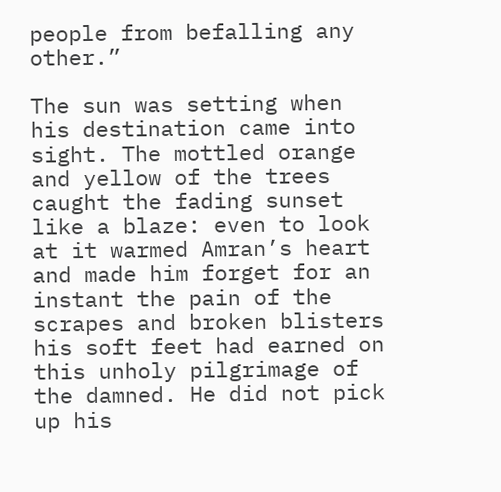people from befalling any other.”

The sun was setting when his destination came into sight. The mottled orange and yellow of the trees caught the fading sunset like a blaze: even to look at it warmed Amran’s heart and made him forget for an instant the pain of the scrapes and broken blisters his soft feet had earned on this unholy pilgrimage of the damned. He did not pick up his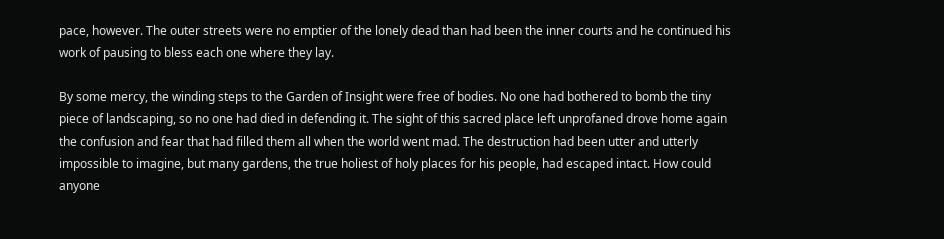pace, however. The outer streets were no emptier of the lonely dead than had been the inner courts and he continued his work of pausing to bless each one where they lay.

By some mercy, the winding steps to the Garden of Insight were free of bodies. No one had bothered to bomb the tiny piece of landscaping, so no one had died in defending it. The sight of this sacred place left unprofaned drove home again the confusion and fear that had filled them all when the world went mad. The destruction had been utter and utterly impossible to imagine, but many gardens, the true holiest of holy places for his people, had escaped intact. How could anyone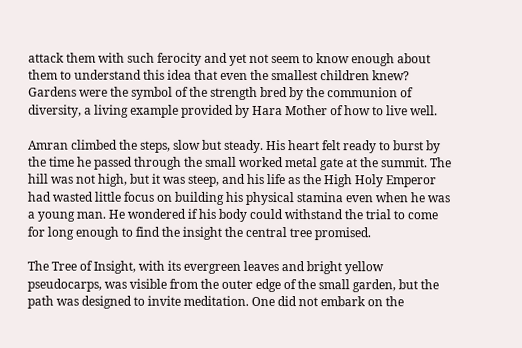attack them with such ferocity and yet not seem to know enough about them to understand this idea that even the smallest children knew? Gardens were the symbol of the strength bred by the communion of diversity, a living example provided by Hara Mother of how to live well.

Amran climbed the steps, slow but steady. His heart felt ready to burst by the time he passed through the small worked metal gate at the summit. The hill was not high, but it was steep, and his life as the High Holy Emperor had wasted little focus on building his physical stamina even when he was a young man. He wondered if his body could withstand the trial to come for long enough to find the insight the central tree promised.

The Tree of Insight, with its evergreen leaves and bright yellow pseudocarps, was visible from the outer edge of the small garden, but the path was designed to invite meditation. One did not embark on the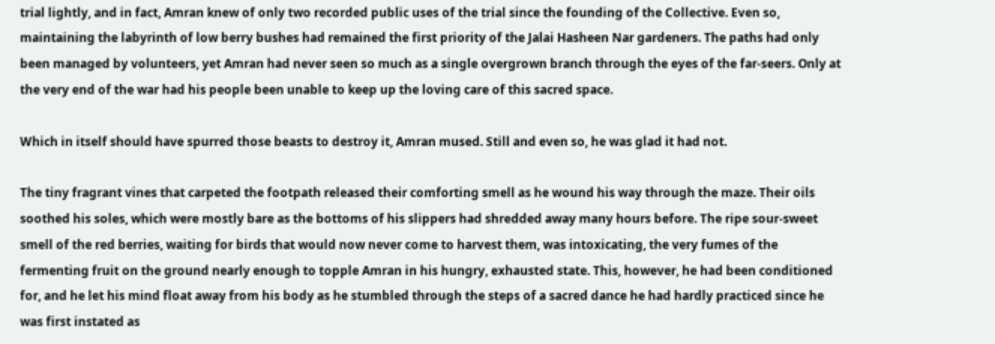trial lightly, and in fact, Amran knew of only two recorded public uses of the trial since the founding of the Collective. Even so, maintaining the labyrinth of low berry bushes had remained the first priority of the Jalai Hasheen Nar gardeners. The paths had only been managed by volunteers, yet Amran had never seen so much as a single overgrown branch through the eyes of the far-seers. Only at the very end of the war had his people been unable to keep up the loving care of this sacred space.

Which in itself should have spurred those beasts to destroy it, Amran mused. Still and even so, he was glad it had not.

The tiny fragrant vines that carpeted the footpath released their comforting smell as he wound his way through the maze. Their oils soothed his soles, which were mostly bare as the bottoms of his slippers had shredded away many hours before. The ripe sour-sweet smell of the red berries, waiting for birds that would now never come to harvest them, was intoxicating, the very fumes of the fermenting fruit on the ground nearly enough to topple Amran in his hungry, exhausted state. This, however, he had been conditioned for, and he let his mind float away from his body as he stumbled through the steps of a sacred dance he had hardly practiced since he was first instated as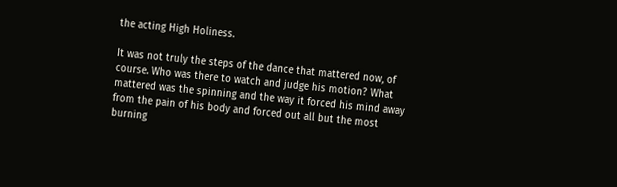the acting High Holiness.

It was not truly the steps of the dance that mattered now, of course. Who was there to watch and judge his motion? What mattered was the spinning and the way it forced his mind away from the pain of his body and forced out all but the most burning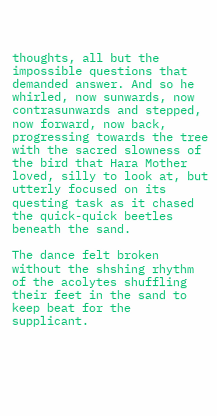thoughts, all but the impossible questions that demanded answer. And so he whirled, now sunwards, now contrasunwards and stepped, now forward, now back, progressing towards the tree with the sacred slowness of the bird that Hara Mother loved, silly to look at, but utterly focused on its questing task as it chased the quick-quick beetles beneath the sand.

The dance felt broken without the shshing rhythm of the acolytes shuffling their feet in the sand to keep beat for the supplicant.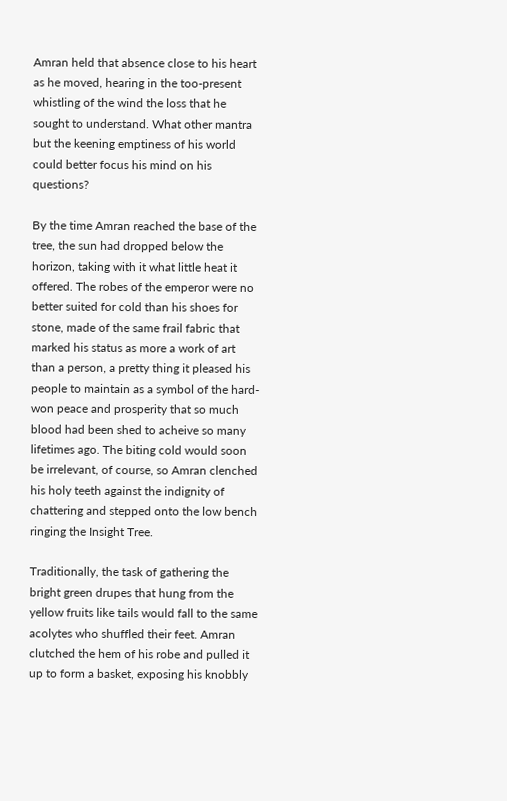Amran held that absence close to his heart as he moved, hearing in the too-present whistling of the wind the loss that he sought to understand. What other mantra but the keening emptiness of his world could better focus his mind on his questions?

By the time Amran reached the base of the tree, the sun had dropped below the horizon, taking with it what little heat it offered. The robes of the emperor were no better suited for cold than his shoes for stone, made of the same frail fabric that marked his status as more a work of art than a person, a pretty thing it pleased his people to maintain as a symbol of the hard-won peace and prosperity that so much blood had been shed to acheive so many lifetimes ago. The biting cold would soon be irrelevant, of course, so Amran clenched his holy teeth against the indignity of chattering and stepped onto the low bench ringing the Insight Tree.

Traditionally, the task of gathering the bright green drupes that hung from the yellow fruits like tails would fall to the same acolytes who shuffled their feet. Amran clutched the hem of his robe and pulled it up to form a basket, exposing his knobbly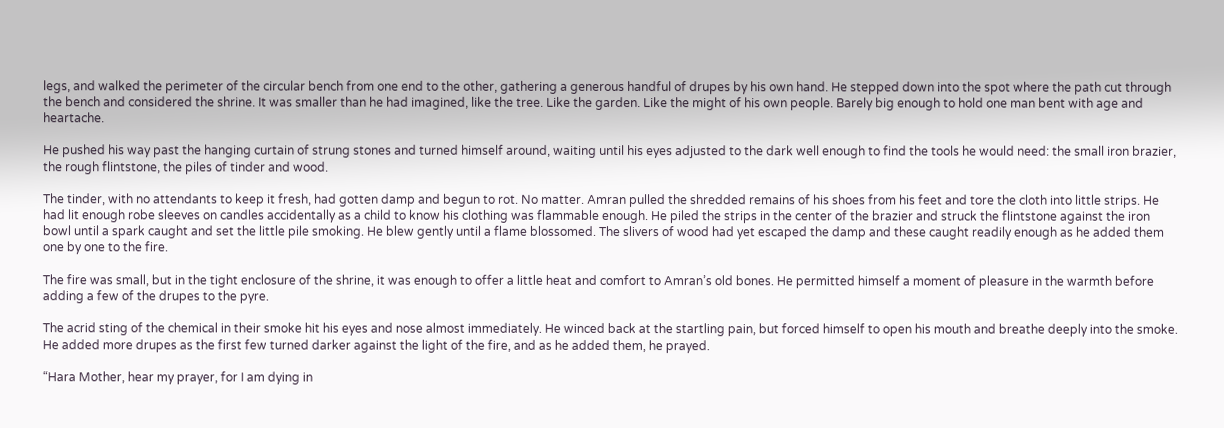legs, and walked the perimeter of the circular bench from one end to the other, gathering a generous handful of drupes by his own hand. He stepped down into the spot where the path cut through the bench and considered the shrine. It was smaller than he had imagined, like the tree. Like the garden. Like the might of his own people. Barely big enough to hold one man bent with age and heartache.

He pushed his way past the hanging curtain of strung stones and turned himself around, waiting until his eyes adjusted to the dark well enough to find the tools he would need: the small iron brazier, the rough flintstone, the piles of tinder and wood.

The tinder, with no attendants to keep it fresh, had gotten damp and begun to rot. No matter. Amran pulled the shredded remains of his shoes from his feet and tore the cloth into little strips. He had lit enough robe sleeves on candles accidentally as a child to know his clothing was flammable enough. He piled the strips in the center of the brazier and struck the flintstone against the iron bowl until a spark caught and set the little pile smoking. He blew gently until a flame blossomed. The slivers of wood had yet escaped the damp and these caught readily enough as he added them one by one to the fire.

The fire was small, but in the tight enclosure of the shrine, it was enough to offer a little heat and comfort to Amran’s old bones. He permitted himself a moment of pleasure in the warmth before adding a few of the drupes to the pyre.

The acrid sting of the chemical in their smoke hit his eyes and nose almost immediately. He winced back at the startling pain, but forced himself to open his mouth and breathe deeply into the smoke. He added more drupes as the first few turned darker against the light of the fire, and as he added them, he prayed.

“Hara Mother, hear my prayer, for I am dying in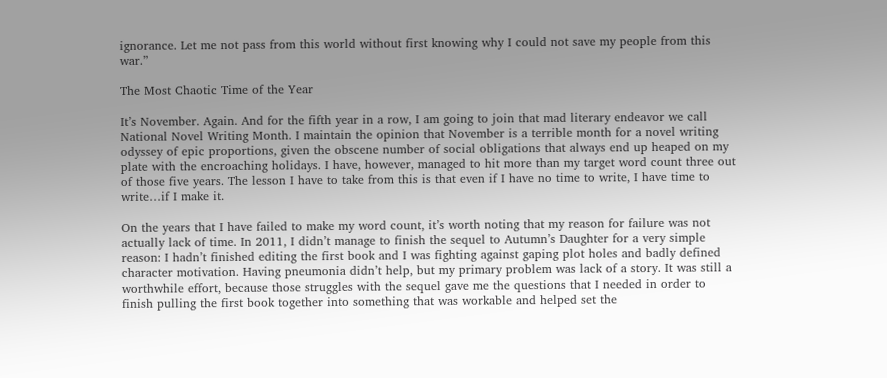ignorance. Let me not pass from this world without first knowing why I could not save my people from this war.”

The Most Chaotic Time of the Year

It’s November. Again. And for the fifth year in a row, I am going to join that mad literary endeavor we call National Novel Writing Month. I maintain the opinion that November is a terrible month for a novel writing odyssey of epic proportions, given the obscene number of social obligations that always end up heaped on my plate with the encroaching holidays. I have, however, managed to hit more than my target word count three out of those five years. The lesson I have to take from this is that even if I have no time to write, I have time to write…if I make it.

On the years that I have failed to make my word count, it’s worth noting that my reason for failure was not actually lack of time. In 2011, I didn’t manage to finish the sequel to Autumn’s Daughter for a very simple reason: I hadn’t finished editing the first book and I was fighting against gaping plot holes and badly defined character motivation. Having pneumonia didn’t help, but my primary problem was lack of a story. It was still a worthwhile effort, because those struggles with the sequel gave me the questions that I needed in order to finish pulling the first book together into something that was workable and helped set the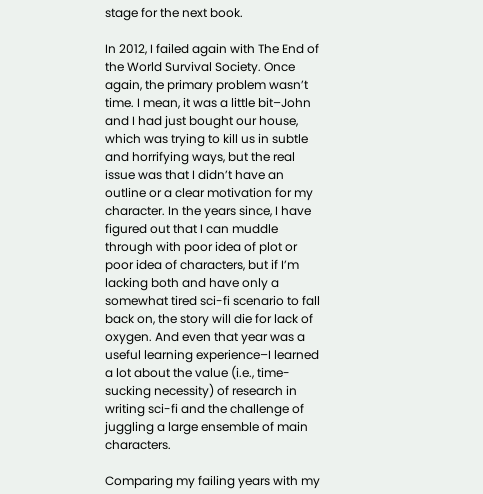stage for the next book.

In 2012, I failed again with The End of the World Survival Society. Once again, the primary problem wasn’t time. I mean, it was a little bit–John and I had just bought our house, which was trying to kill us in subtle and horrifying ways, but the real issue was that I didn’t have an outline or a clear motivation for my character. In the years since, I have figured out that I can muddle through with poor idea of plot or poor idea of characters, but if I’m lacking both and have only a somewhat tired sci-fi scenario to fall back on, the story will die for lack of oxygen. And even that year was a useful learning experience–I learned a lot about the value (i.e., time-sucking necessity) of research in writing sci-fi and the challenge of juggling a large ensemble of main characters.

Comparing my failing years with my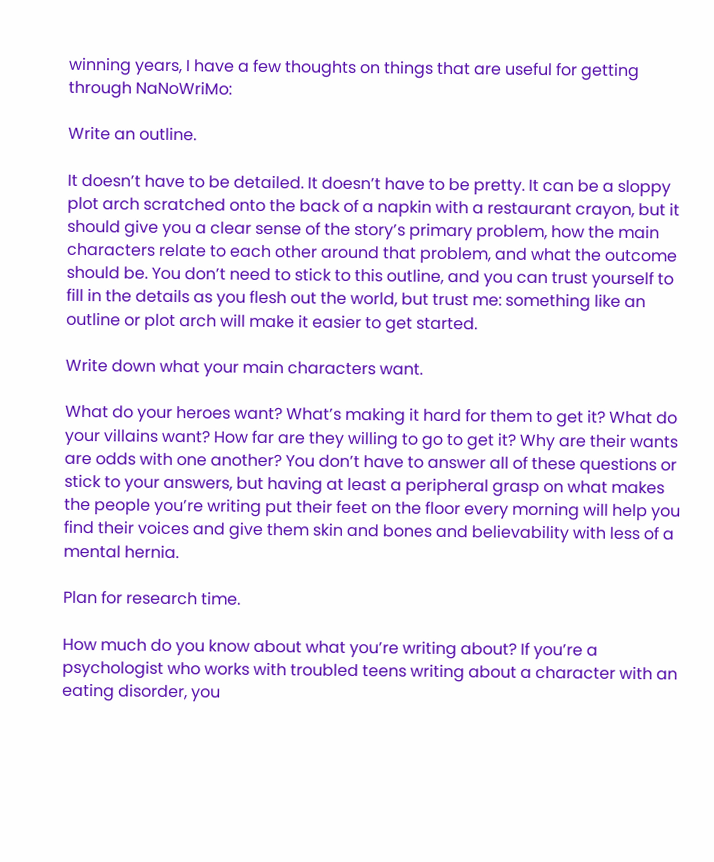winning years, I have a few thoughts on things that are useful for getting through NaNoWriMo:

Write an outline.

It doesn’t have to be detailed. It doesn’t have to be pretty. It can be a sloppy plot arch scratched onto the back of a napkin with a restaurant crayon, but it should give you a clear sense of the story’s primary problem, how the main characters relate to each other around that problem, and what the outcome should be. You don’t need to stick to this outline, and you can trust yourself to fill in the details as you flesh out the world, but trust me: something like an outline or plot arch will make it easier to get started.

Write down what your main characters want.

What do your heroes want? What’s making it hard for them to get it? What do your villains want? How far are they willing to go to get it? Why are their wants are odds with one another? You don’t have to answer all of these questions or stick to your answers, but having at least a peripheral grasp on what makes the people you’re writing put their feet on the floor every morning will help you find their voices and give them skin and bones and believability with less of a mental hernia.

Plan for research time.

How much do you know about what you’re writing about? If you’re a psychologist who works with troubled teens writing about a character with an eating disorder, you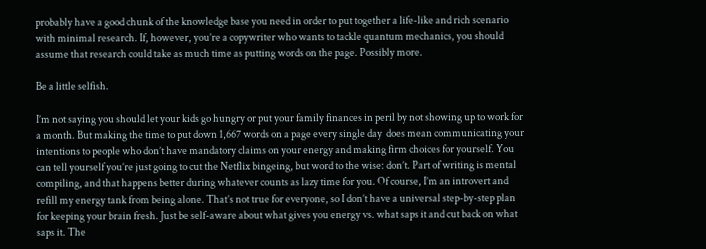probably have a good chunk of the knowledge base you need in order to put together a life-like and rich scenario with minimal research. If, however, you’re a copywriter who wants to tackle quantum mechanics, you should assume that research could take as much time as putting words on the page. Possibly more.

Be a little selfish.

I’m not saying you should let your kids go hungry or put your family finances in peril by not showing up to work for a month. But making the time to put down 1,667 words on a page every single day  does mean communicating your intentions to people who don’t have mandatory claims on your energy and making firm choices for yourself. You can tell yourself you’re just going to cut the Netflix bingeing, but word to the wise: don’t. Part of writing is mental compiling, and that happens better during whatever counts as lazy time for you. Of course, I’m an introvert and refill my energy tank from being alone. That’s not true for everyone, so I don’t have a universal step-by-step plan for keeping your brain fresh. Just be self-aware about what gives you energy vs. what saps it and cut back on what saps it. The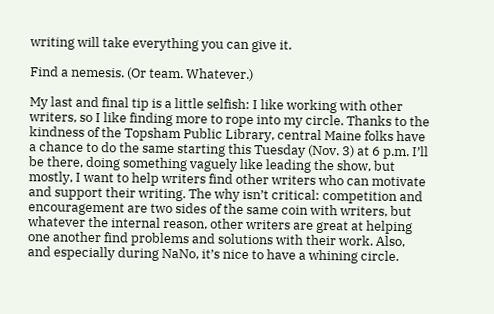writing will take everything you can give it.

Find a nemesis. (Or team. Whatever.)

My last and final tip is a little selfish: I like working with other writers, so I like finding more to rope into my circle. Thanks to the kindness of the Topsham Public Library, central Maine folks have a chance to do the same starting this Tuesday (Nov. 3) at 6 p.m. I’ll be there, doing something vaguely like leading the show, but mostly, I want to help writers find other writers who can motivate and support their writing. The why isn’t critical: competition and encouragement are two sides of the same coin with writers, but whatever the internal reason, other writers are great at helping one another find problems and solutions with their work. Also, and especially during NaNo, it’s nice to have a whining circle.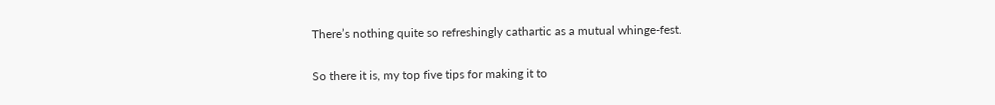There’s nothing quite so refreshingly cathartic as a mutual whinge-fest.

So there it is, my top five tips for making it to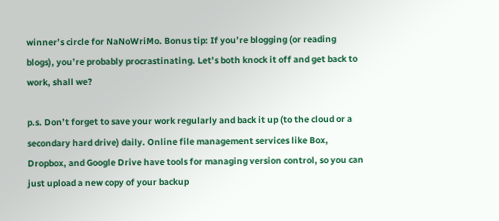winner’s circle for NaNoWriMo. Bonus tip: If you’re blogging (or reading blogs), you’re probably procrastinating. Let’s both knock it off and get back to work, shall we?

p.s. Don’t forget to save your work regularly and back it up (to the cloud or a secondary hard drive) daily. Online file management services like Box, Dropbox, and Google Drive have tools for managing version control, so you can just upload a new copy of your backup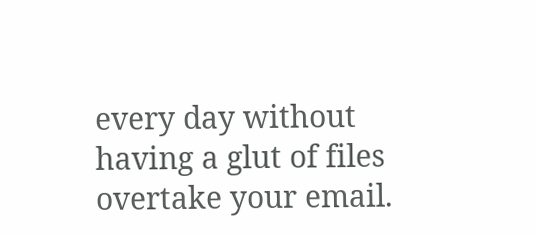every day without having a glut of files overtake your email.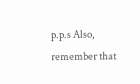p.p.s Also, remember that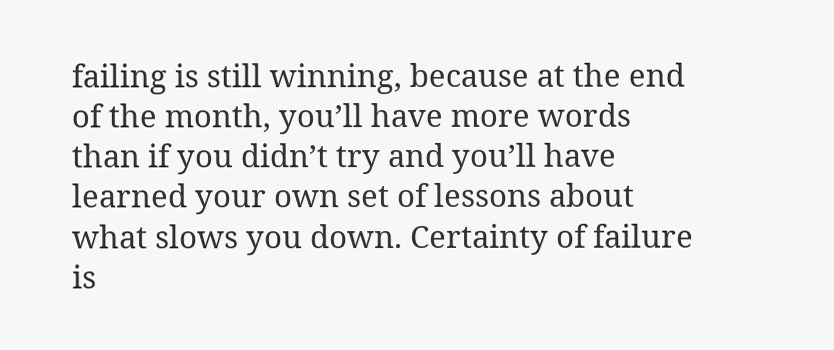failing is still winning, because at the end of the month, you’ll have more words than if you didn’t try and you’ll have learned your own set of lessons about what slows you down. Certainty of failure is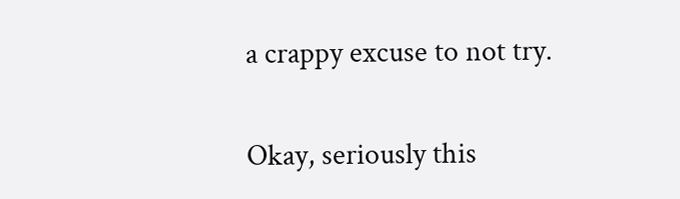a crappy excuse to not try.

Okay, seriously this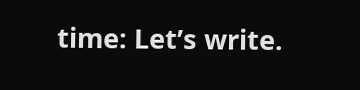time: Let’s write.